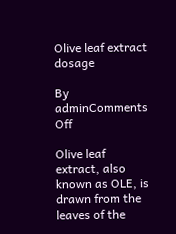Olive leaf extract dosage

By adminComments Off

Olive leaf extract, also known as OLE, is drawn from the leaves of the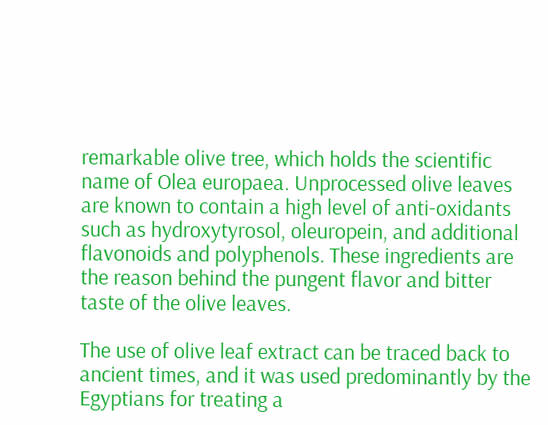remarkable olive tree, which holds the scientific name of Olea europaea. Unprocessed olive leaves are known to contain a high level of anti-oxidants such as hydroxytyrosol, oleuropein, and additional flavonoids and polyphenols. These ingredients are the reason behind the pungent flavor and bitter taste of the olive leaves.

The use of olive leaf extract can be traced back to ancient times, and it was used predominantly by the Egyptians for treating a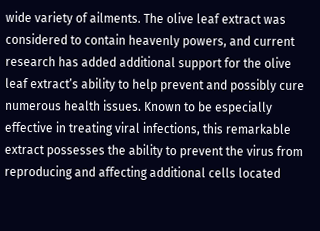wide variety of ailments. The olive leaf extract was considered to contain heavenly powers, and current research has added additional support for the olive leaf extract’s ability to help prevent and possibly cure numerous health issues. Known to be especially effective in treating viral infections, this remarkable extract possesses the ability to prevent the virus from reproducing and affecting additional cells located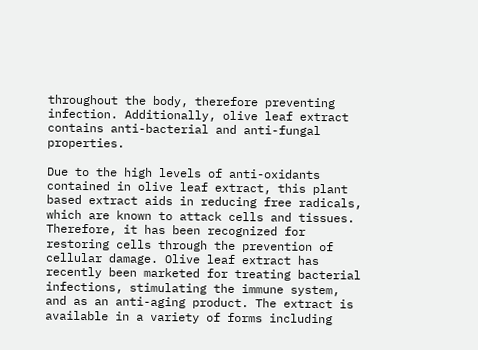throughout the body, therefore preventing infection. Additionally, olive leaf extract contains anti-bacterial and anti-fungal properties.

Due to the high levels of anti-oxidants contained in olive leaf extract, this plant based extract aids in reducing free radicals, which are known to attack cells and tissues. Therefore, it has been recognized for restoring cells through the prevention of cellular damage. Olive leaf extract has recently been marketed for treating bacterial infections, stimulating the immune system, and as an anti-aging product. The extract is available in a variety of forms including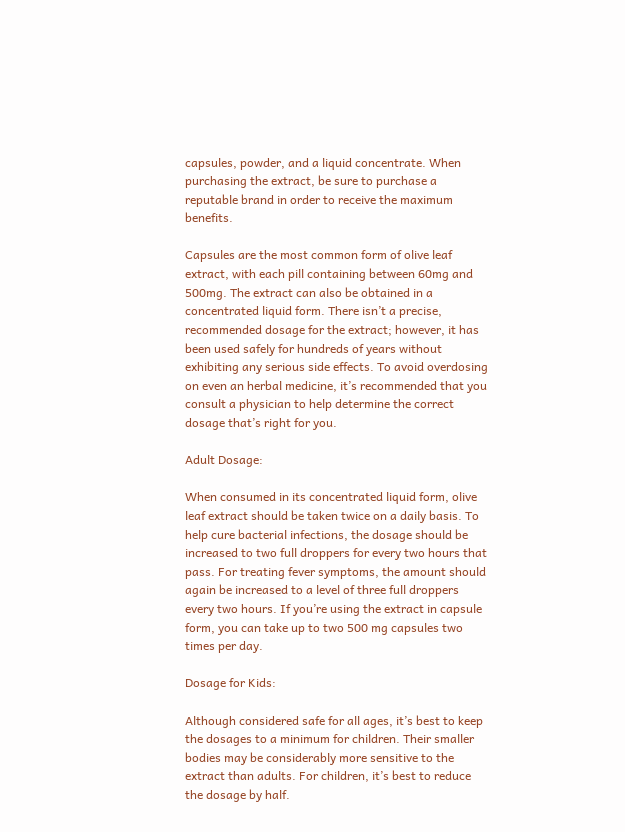capsules, powder, and a liquid concentrate. When purchasing the extract, be sure to purchase a reputable brand in order to receive the maximum benefits.

Capsules are the most common form of olive leaf extract, with each pill containing between 60mg and 500mg. The extract can also be obtained in a concentrated liquid form. There isn’t a precise, recommended dosage for the extract; however, it has been used safely for hundreds of years without exhibiting any serious side effects. To avoid overdosing on even an herbal medicine, it’s recommended that you consult a physician to help determine the correct dosage that’s right for you.

Adult Dosage:

When consumed in its concentrated liquid form, olive leaf extract should be taken twice on a daily basis. To help cure bacterial infections, the dosage should be increased to two full droppers for every two hours that pass. For treating fever symptoms, the amount should again be increased to a level of three full droppers every two hours. If you’re using the extract in capsule form, you can take up to two 500 mg capsules two times per day.

Dosage for Kids:

Although considered safe for all ages, it’s best to keep the dosages to a minimum for children. Their smaller bodies may be considerably more sensitive to the extract than adults. For children, it’s best to reduce the dosage by half.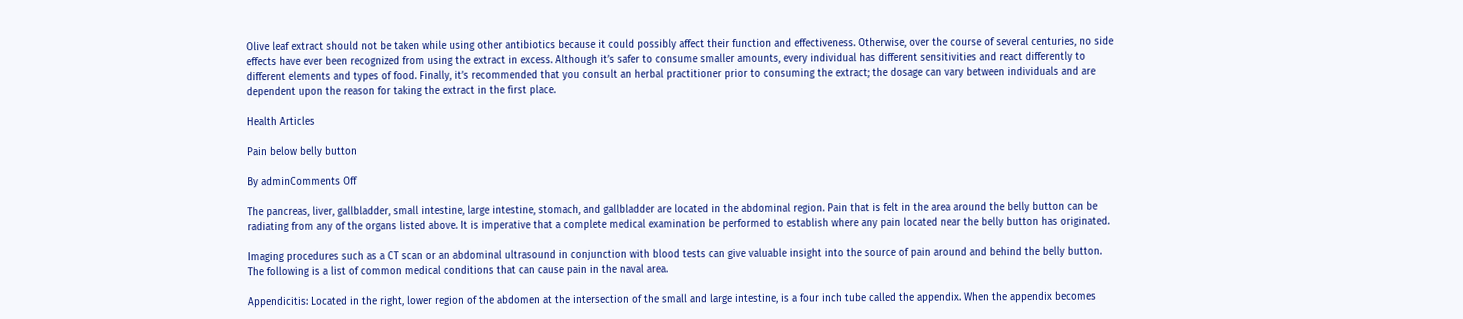Olive leaf extract should not be taken while using other antibiotics because it could possibly affect their function and effectiveness. Otherwise, over the course of several centuries, no side effects have ever been recognized from using the extract in excess. Although it’s safer to consume smaller amounts, every individual has different sensitivities and react differently to different elements and types of food. Finally, it’s recommended that you consult an herbal practitioner prior to consuming the extract; the dosage can vary between individuals and are dependent upon the reason for taking the extract in the first place.

Health Articles

Pain below belly button

By adminComments Off

The pancreas, liver, gallbladder, small intestine, large intestine, stomach, and gallbladder are located in the abdominal region. Pain that is felt in the area around the belly button can be radiating from any of the organs listed above. It is imperative that a complete medical examination be performed to establish where any pain located near the belly button has originated.

Imaging procedures such as a CT scan or an abdominal ultrasound in conjunction with blood tests can give valuable insight into the source of pain around and behind the belly button. The following is a list of common medical conditions that can cause pain in the naval area.

Appendicitis: Located in the right, lower region of the abdomen at the intersection of the small and large intestine, is a four inch tube called the appendix. When the appendix becomes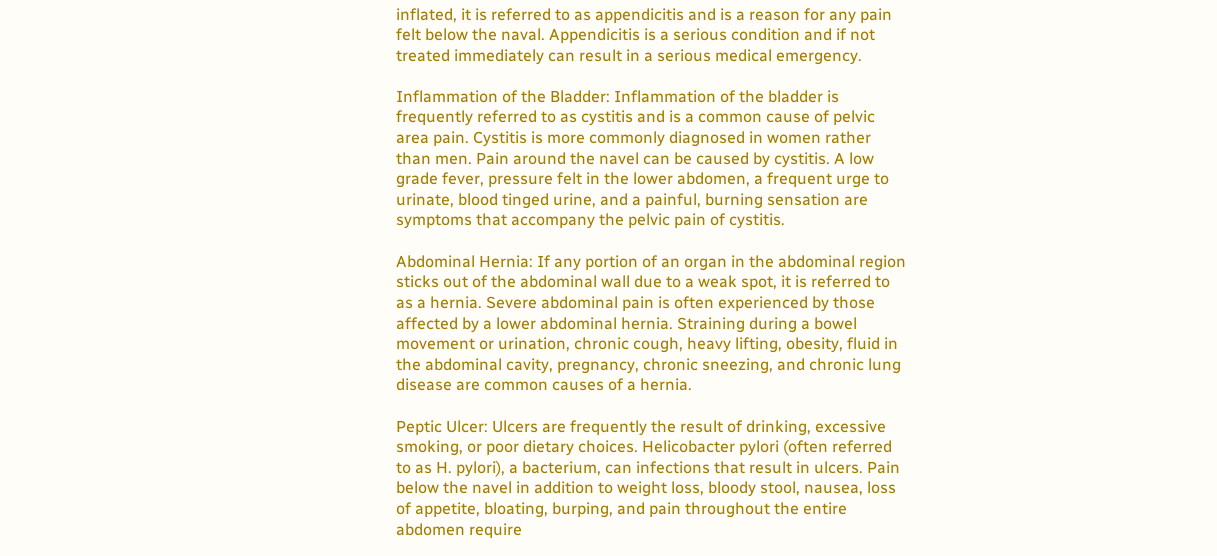inflated, it is referred to as appendicitis and is a reason for any pain felt below the naval. Appendicitis is a serious condition and if not treated immediately can result in a serious medical emergency.

Inflammation of the Bladder: Inflammation of the bladder is frequently referred to as cystitis and is a common cause of pelvic area pain. Cystitis is more commonly diagnosed in women rather than men. Pain around the navel can be caused by cystitis. A low grade fever, pressure felt in the lower abdomen, a frequent urge to urinate, blood tinged urine, and a painful, burning sensation are symptoms that accompany the pelvic pain of cystitis.

Abdominal Hernia: If any portion of an organ in the abdominal region sticks out of the abdominal wall due to a weak spot, it is referred to as a hernia. Severe abdominal pain is often experienced by those affected by a lower abdominal hernia. Straining during a bowel movement or urination, chronic cough, heavy lifting, obesity, fluid in the abdominal cavity, pregnancy, chronic sneezing, and chronic lung disease are common causes of a hernia.

Peptic Ulcer: Ulcers are frequently the result of drinking, excessive smoking, or poor dietary choices. Helicobacter pylori (often referred to as H. pylori), a bacterium, can infections that result in ulcers. Pain below the navel in addition to weight loss, bloody stool, nausea, loss of appetite, bloating, burping, and pain throughout the entire abdomen require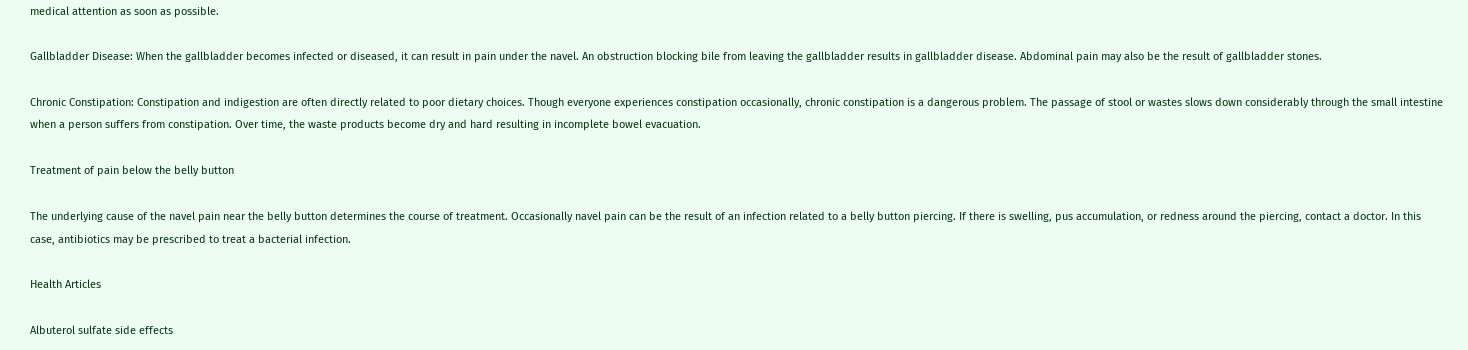medical attention as soon as possible.

Gallbladder Disease: When the gallbladder becomes infected or diseased, it can result in pain under the navel. An obstruction blocking bile from leaving the gallbladder results in gallbladder disease. Abdominal pain may also be the result of gallbladder stones.

Chronic Constipation: Constipation and indigestion are often directly related to poor dietary choices. Though everyone experiences constipation occasionally, chronic constipation is a dangerous problem. The passage of stool or wastes slows down considerably through the small intestine when a person suffers from constipation. Over time, the waste products become dry and hard resulting in incomplete bowel evacuation.

Treatment of pain below the belly button

The underlying cause of the navel pain near the belly button determines the course of treatment. Occasionally navel pain can be the result of an infection related to a belly button piercing. If there is swelling, pus accumulation, or redness around the piercing, contact a doctor. In this case, antibiotics may be prescribed to treat a bacterial infection.

Health Articles

Albuterol sulfate side effects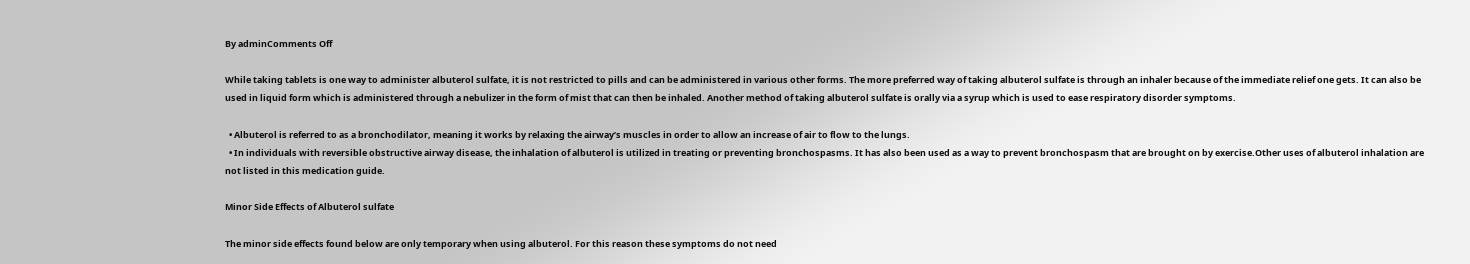By adminComments Off

While taking tablets is one way to administer albuterol sulfate, it is not restricted to pills and can be administered in various other forms. The more preferred way of taking albuterol sulfate is through an inhaler because of the immediate relief one gets. It can also be used in liquid form which is administered through a nebulizer in the form of mist that can then be inhaled. Another method of taking albuterol sulfate is orally via a syrup which is used to ease respiratory disorder symptoms.

  • Albuterol is referred to as a bronchodilator, meaning it works by relaxing the airway’s muscles in order to allow an increase of air to flow to the lungs.
  • In individuals with reversible obstructive airway disease, the inhalation of albuterol is utilized in treating or preventing bronchospasms. It has also been used as a way to prevent bronchospasm that are brought on by exercise.Other uses of albuterol inhalation are not listed in this medication guide.

Minor Side Effects of Albuterol sulfate

The minor side effects found below are only temporary when using albuterol. For this reason these symptoms do not need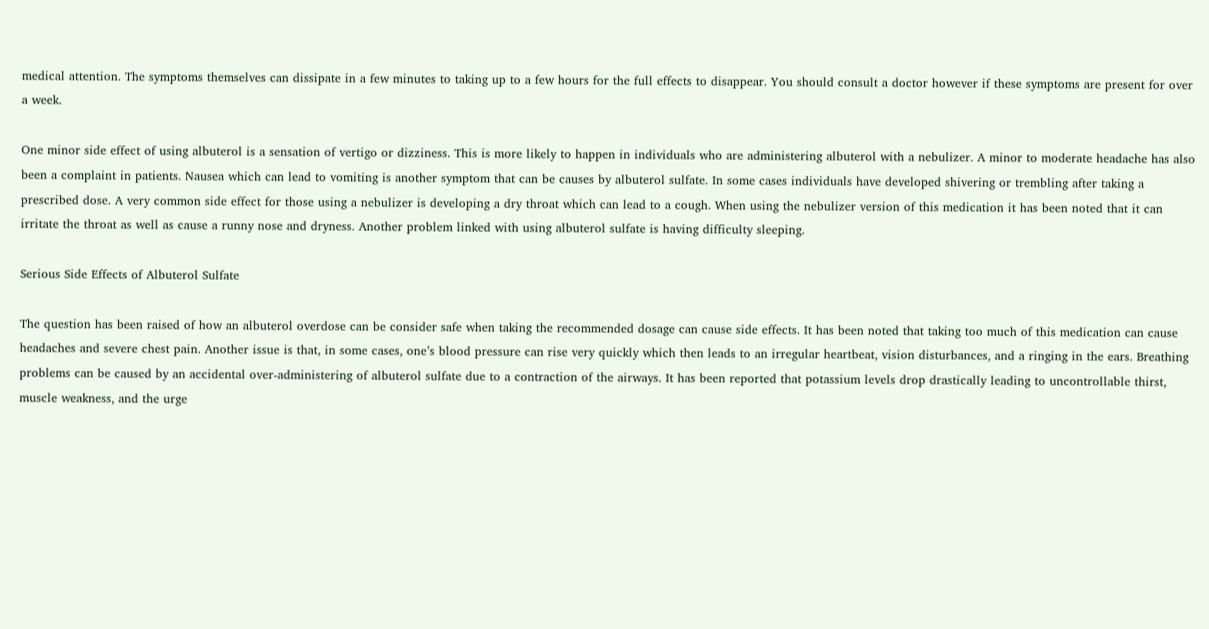medical attention. The symptoms themselves can dissipate in a few minutes to taking up to a few hours for the full effects to disappear. You should consult a doctor however if these symptoms are present for over a week.

One minor side effect of using albuterol is a sensation of vertigo or dizziness. This is more likely to happen in individuals who are administering albuterol with a nebulizer. A minor to moderate headache has also been a complaint in patients. Nausea which can lead to vomiting is another symptom that can be causes by albuterol sulfate. In some cases individuals have developed shivering or trembling after taking a prescribed dose. A very common side effect for those using a nebulizer is developing a dry throat which can lead to a cough. When using the nebulizer version of this medication it has been noted that it can irritate the throat as well as cause a runny nose and dryness. Another problem linked with using albuterol sulfate is having difficulty sleeping.

Serious Side Effects of Albuterol Sulfate

The question has been raised of how an albuterol overdose can be consider safe when taking the recommended dosage can cause side effects. It has been noted that taking too much of this medication can cause headaches and severe chest pain. Another issue is that, in some cases, one’s blood pressure can rise very quickly which then leads to an irregular heartbeat, vision disturbances, and a ringing in the ears. Breathing problems can be caused by an accidental over-administering of albuterol sulfate due to a contraction of the airways. It has been reported that potassium levels drop drastically leading to uncontrollable thirst, muscle weakness, and the urge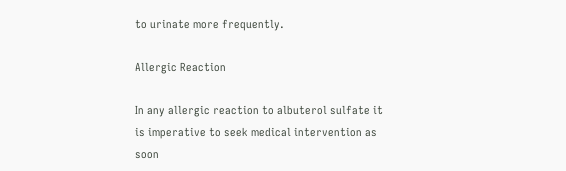to urinate more frequently.

Allergic Reaction

In any allergic reaction to albuterol sulfate it is imperative to seek medical intervention as soon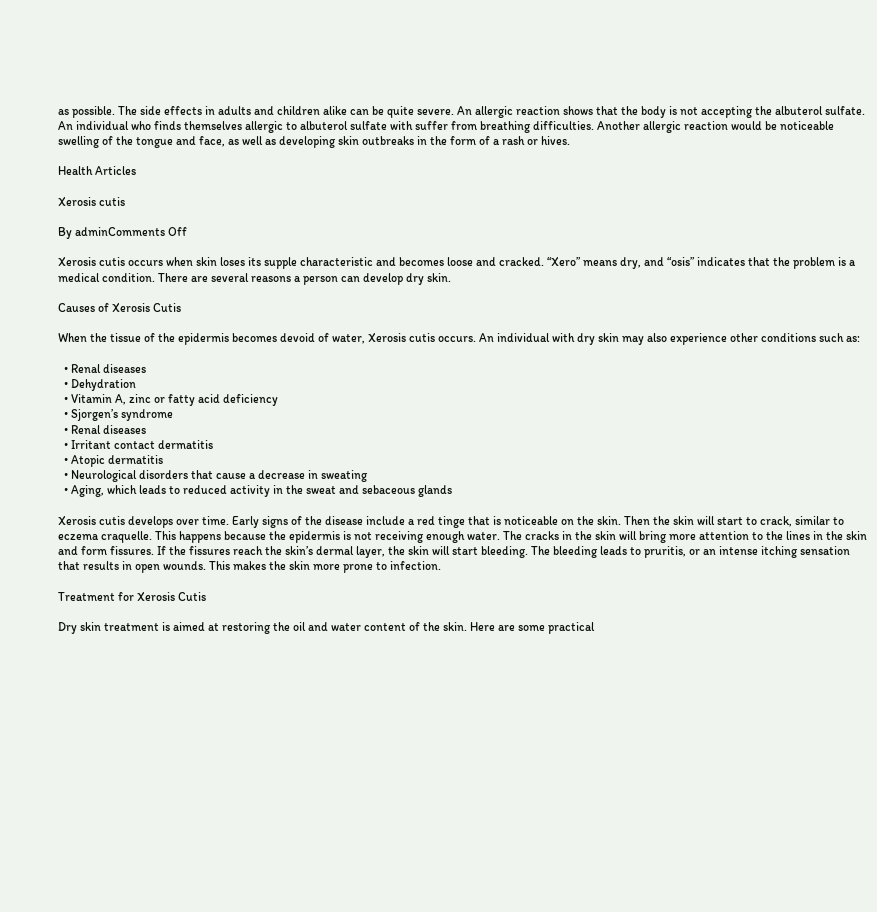as possible. The side effects in adults and children alike can be quite severe. An allergic reaction shows that the body is not accepting the albuterol sulfate. An individual who finds themselves allergic to albuterol sulfate with suffer from breathing difficulties. Another allergic reaction would be noticeable swelling of the tongue and face, as well as developing skin outbreaks in the form of a rash or hives.

Health Articles

Xerosis cutis

By adminComments Off

Xerosis cutis occurs when skin loses its supple characteristic and becomes loose and cracked. “Xero” means dry, and “osis” indicates that the problem is a medical condition. There are several reasons a person can develop dry skin.

Causes of Xerosis Cutis

When the tissue of the epidermis becomes devoid of water, Xerosis cutis occurs. An individual with dry skin may also experience other conditions such as:

  • Renal diseases
  • Dehydration
  • Vitamin A, zinc or fatty acid deficiency
  • Sjorgen’s syndrome
  • Renal diseases
  • Irritant contact dermatitis
  • Atopic dermatitis
  • Neurological disorders that cause a decrease in sweating
  • Aging, which leads to reduced activity in the sweat and sebaceous glands

Xerosis cutis develops over time. Early signs of the disease include a red tinge that is noticeable on the skin. Then the skin will start to crack, similar to eczema craquelle. This happens because the epidermis is not receiving enough water. The cracks in the skin will bring more attention to the lines in the skin and form fissures. If the fissures reach the skin’s dermal layer, the skin will start bleeding. The bleeding leads to pruritis, or an intense itching sensation that results in open wounds. This makes the skin more prone to infection.

Treatment for Xerosis Cutis

Dry skin treatment is aimed at restoring the oil and water content of the skin. Here are some practical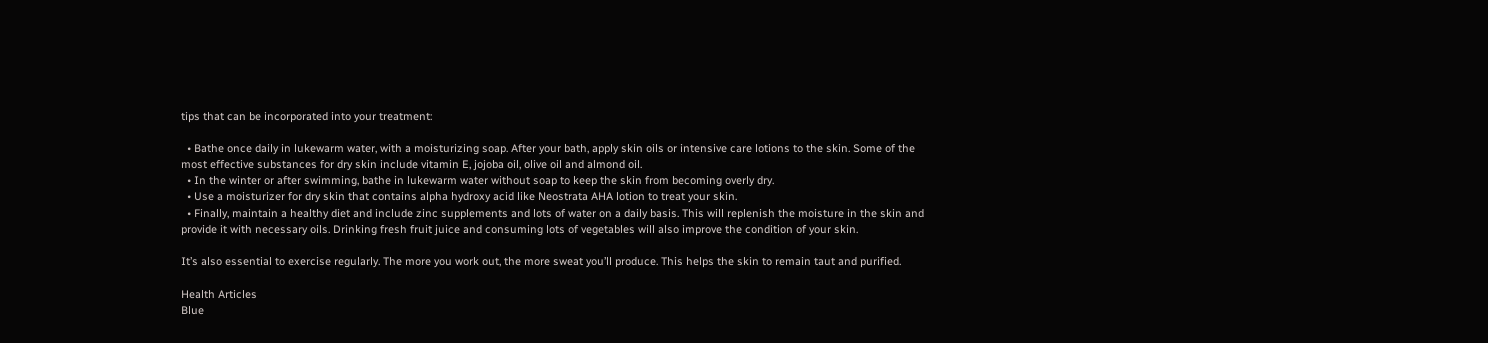tips that can be incorporated into your treatment:

  • Bathe once daily in lukewarm water, with a moisturizing soap. After your bath, apply skin oils or intensive care lotions to the skin. Some of the most effective substances for dry skin include vitamin E, jojoba oil, olive oil and almond oil.
  • In the winter or after swimming, bathe in lukewarm water without soap to keep the skin from becoming overly dry.
  • Use a moisturizer for dry skin that contains alpha hydroxy acid like Neostrata AHA lotion to treat your skin.
  • Finally, maintain a healthy diet and include zinc supplements and lots of water on a daily basis. This will replenish the moisture in the skin and provide it with necessary oils. Drinking fresh fruit juice and consuming lots of vegetables will also improve the condition of your skin.

It’s also essential to exercise regularly. The more you work out, the more sweat you’ll produce. This helps the skin to remain taut and purified.

Health Articles
Blue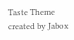Taste Theme created by Jabox